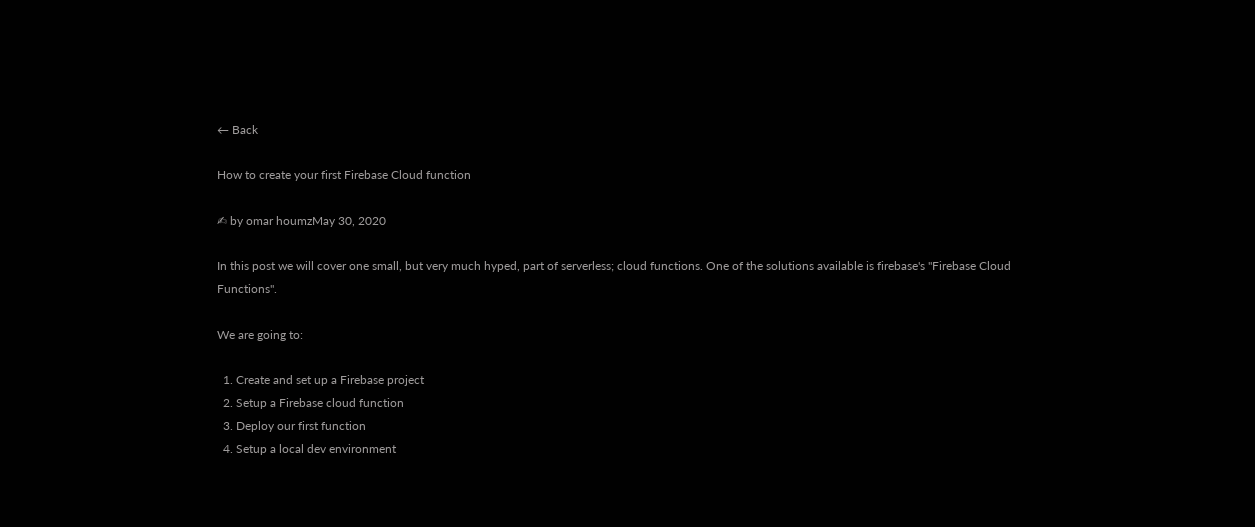← Back

How to create your first Firebase Cloud function

✍ by omar houmzMay 30, 2020

In this post we will cover one small, but very much hyped, part of serverless; cloud functions. One of the solutions available is firebase's "Firebase Cloud Functions".

We are going to:

  1. Create and set up a Firebase project
  2. Setup a Firebase cloud function
  3. Deploy our first function
  4. Setup a local dev environment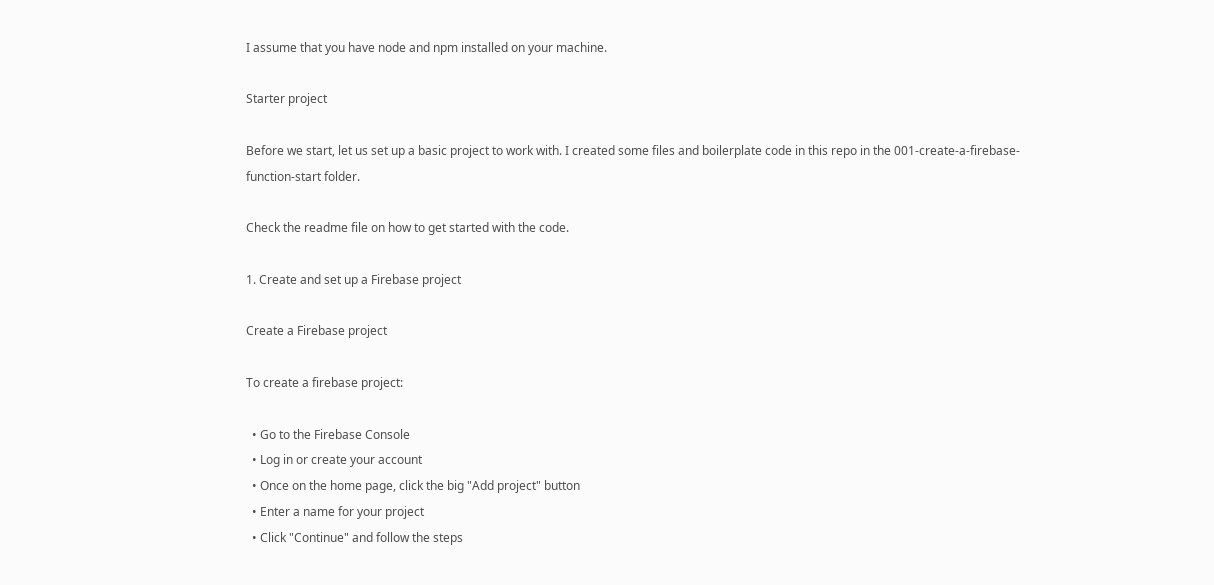I assume that you have node and npm installed on your machine.

Starter project

Before we start, let us set up a basic project to work with. I created some files and boilerplate code in this repo in the 001-create-a-firebase-function-start folder.

Check the readme file on how to get started with the code.

1. Create and set up a Firebase project

Create a Firebase project

To create a firebase project:

  • Go to the Firebase Console
  • Log in or create your account
  • Once on the home page, click the big "Add project" button
  • Enter a name for your project
  • Click "Continue" and follow the steps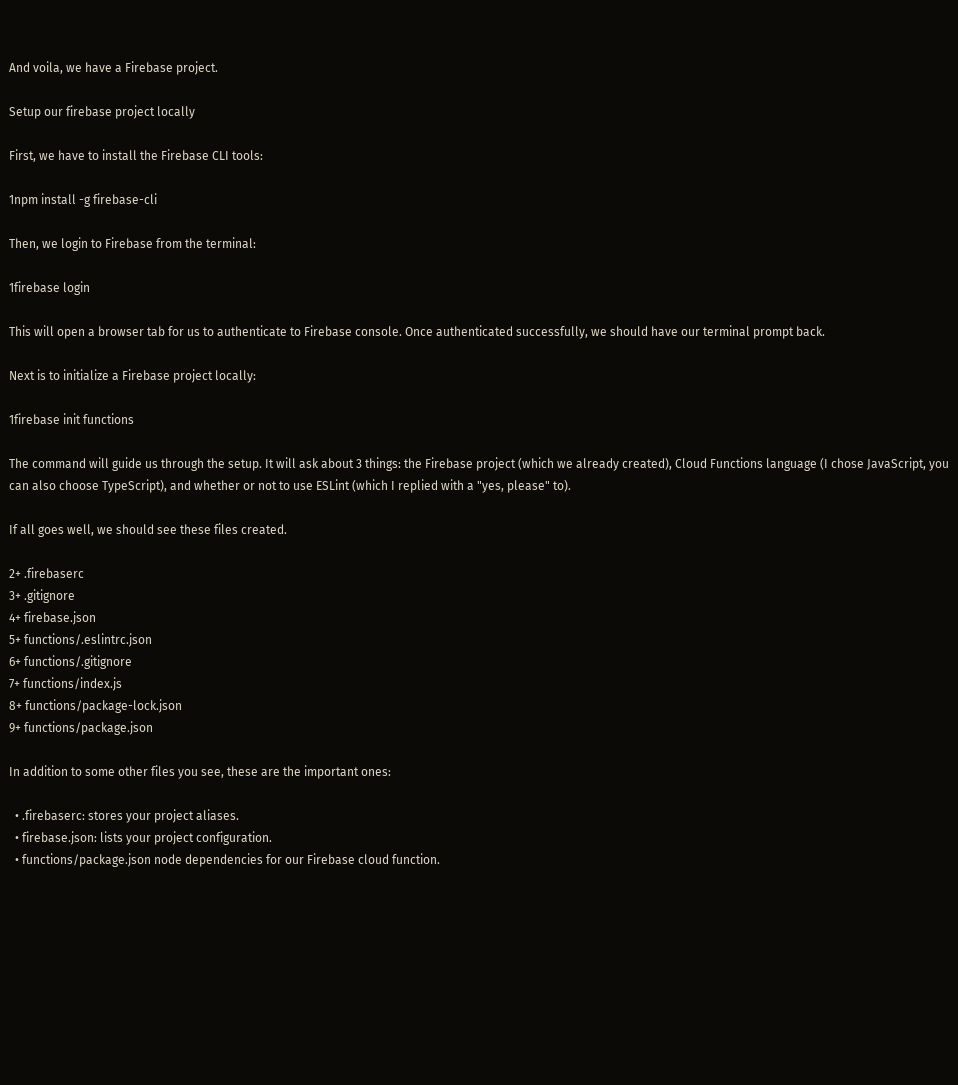And voila, we have a Firebase project.

Setup our firebase project locally

First, we have to install the Firebase CLI tools:

1npm install -g firebase-cli

Then, we login to Firebase from the terminal:

1firebase login

This will open a browser tab for us to authenticate to Firebase console. Once authenticated successfully, we should have our terminal prompt back.

Next is to initialize a Firebase project locally:

1firebase init functions

The command will guide us through the setup. It will ask about 3 things: the Firebase project (which we already created), Cloud Functions language (I chose JavaScript, you can also choose TypeScript), and whether or not to use ESLint (which I replied with a "yes, please" to).

If all goes well, we should see these files created.

2+ .firebaserc
3+ .gitignore
4+ firebase.json
5+ functions/.eslintrc.json
6+ functions/.gitignore
7+ functions/index.js
8+ functions/package-lock.json
9+ functions/package.json

In addition to some other files you see, these are the important ones:

  • .firebaserc: stores your project aliases.
  • firebase.json: lists your project configuration.
  • functions/package.json node dependencies for our Firebase cloud function.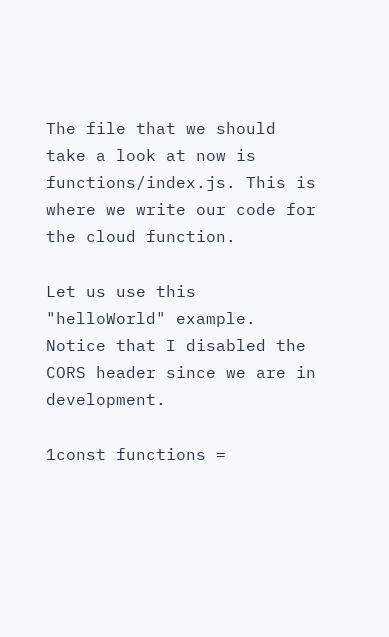The file that we should take a look at now is functions/index.js. This is where we write our code for the cloud function.

Let us use this "helloWorld" example. Notice that I disabled the CORS header since we are in development.

1const functions =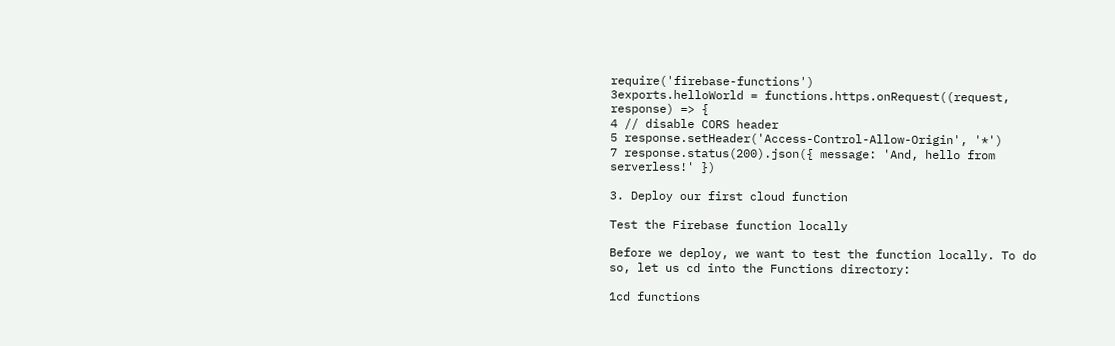require('firebase-functions')
3exports.helloWorld = functions.https.onRequest((request, response) => {
4 // disable CORS header
5 response.setHeader('Access-Control-Allow-Origin', '*')
7 response.status(200).json({ message: 'And, hello from serverless!' })

3. Deploy our first cloud function

Test the Firebase function locally

Before we deploy, we want to test the function locally. To do so, let us cd into the Functions directory:

1cd functions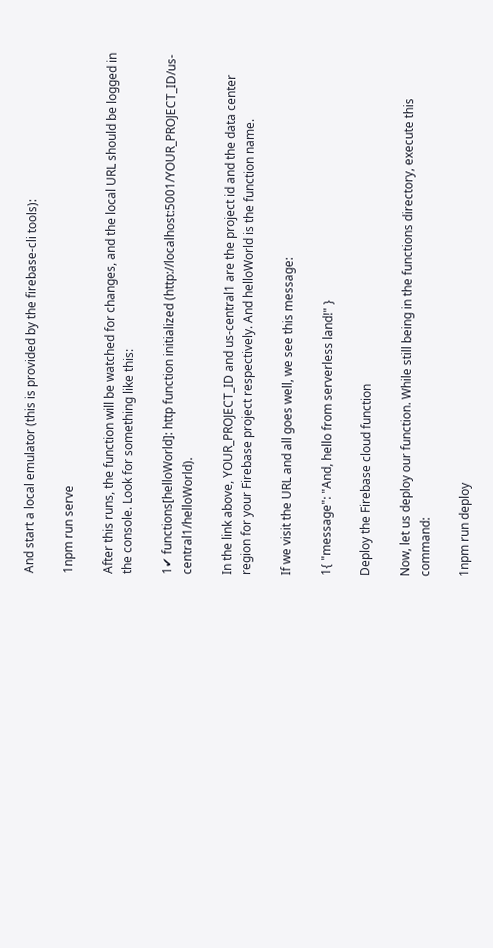And start a local emulator (this is provided by the firebase-cli tools):

1npm run serve

After this runs, the function will be watched for changes, and the local URL should be logged in the console. Look for something like this:

1✔ functions[helloWorld]: http function initialized (http://localhost:5001/YOUR_PROJECT_ID/us-central1/helloWorld).

In the link above, YOUR_PROJECT_ID and us-central1 are the project id and the data center region for your Firebase project respectively. And helloWorld is the function name.

If we visit the URL and all goes well, we see this message:

1{ "message": "And, hello from serverless land!" }

Deploy the Firebase cloud function

Now, let us deploy our function. While still being in the functions directory, execute this command:

1npm run deploy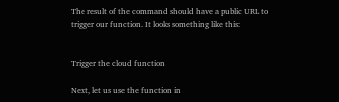The result of the command should have a public URL to trigger our function. It looks something like this:


Trigger the cloud function

Next, let us use the function in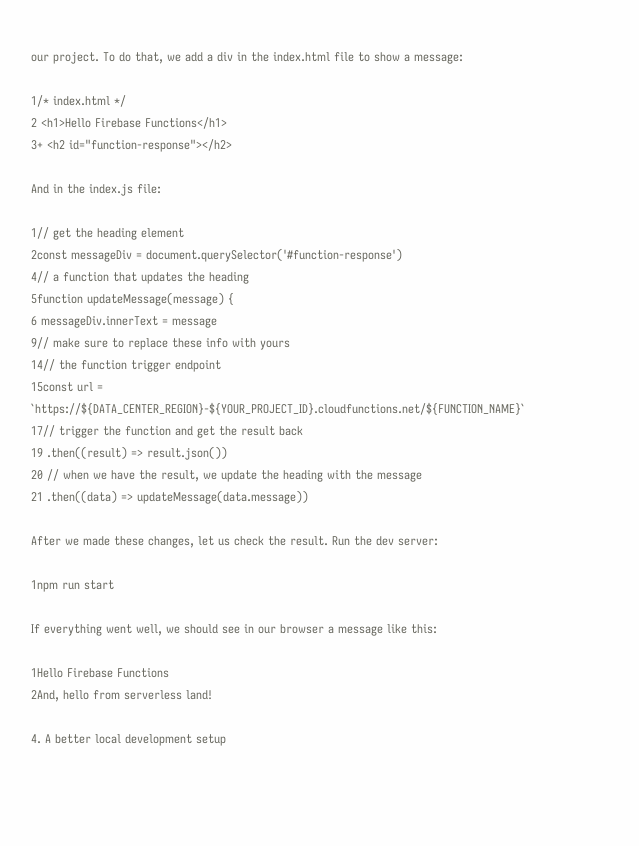our project. To do that, we add a div in the index.html file to show a message:

1/* index.html */
2 <h1>Hello Firebase Functions</h1>
3+ <h2 id="function-response"></h2>

And in the index.js file:

1// get the heading element
2const messageDiv = document.querySelector('#function-response')
4// a function that updates the heading
5function updateMessage(message) {
6 messageDiv.innerText = message
9// make sure to replace these info with yours
14// the function trigger endpoint
15const url = `https://${DATA_CENTER_REGION}-${YOUR_PROJECT_ID}.cloudfunctions.net/${FUNCTION_NAME}`
17// trigger the function and get the result back
19 .then((result) => result.json())
20 // when we have the result, we update the heading with the message
21 .then((data) => updateMessage(data.message))

After we made these changes, let us check the result. Run the dev server:

1npm run start

If everything went well, we should see in our browser a message like this:

1Hello Firebase Functions
2And, hello from serverless land!

4. A better local development setup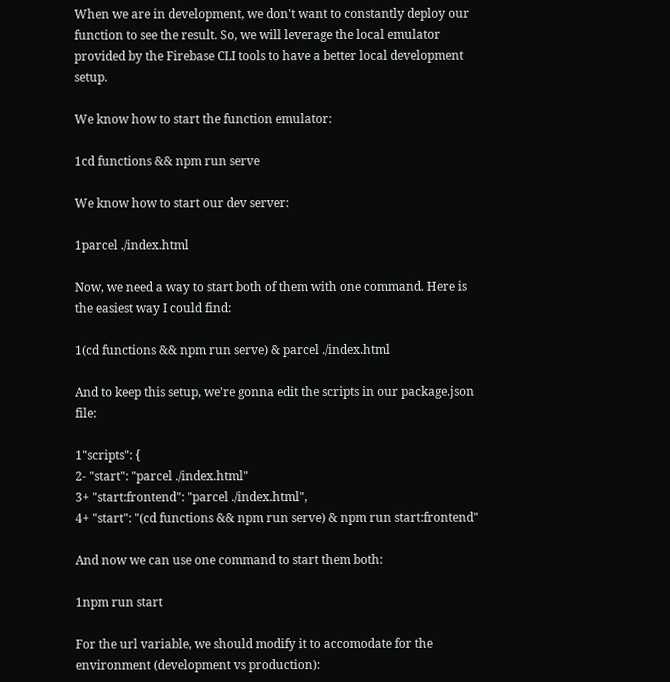When we are in development, we don't want to constantly deploy our function to see the result. So, we will leverage the local emulator provided by the Firebase CLI tools to have a better local development setup.

We know how to start the function emulator:

1cd functions && npm run serve

We know how to start our dev server:

1parcel ./index.html

Now, we need a way to start both of them with one command. Here is the easiest way I could find:

1(cd functions && npm run serve) & parcel ./index.html

And to keep this setup, we're gonna edit the scripts in our package.json file:

1"scripts": {
2- "start": "parcel ./index.html"
3+ "start:frontend": "parcel ./index.html",
4+ "start": "(cd functions && npm run serve) & npm run start:frontend"

And now we can use one command to start them both:

1npm run start

For the url variable, we should modify it to accomodate for the environment (development vs production):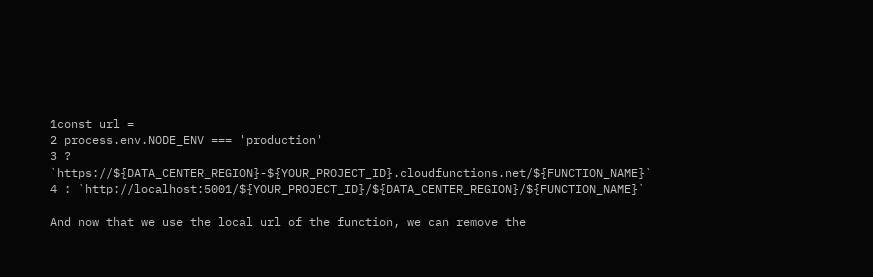1const url =
2 process.env.NODE_ENV === 'production'
3 ? `https://${DATA_CENTER_REGION}-${YOUR_PROJECT_ID}.cloudfunctions.net/${FUNCTION_NAME}`
4 : `http://localhost:5001/${YOUR_PROJECT_ID}/${DATA_CENTER_REGION}/${FUNCTION_NAME}`

And now that we use the local url of the function, we can remove the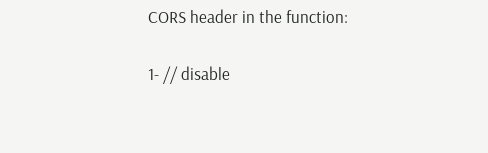CORS header in the function:

1- // disable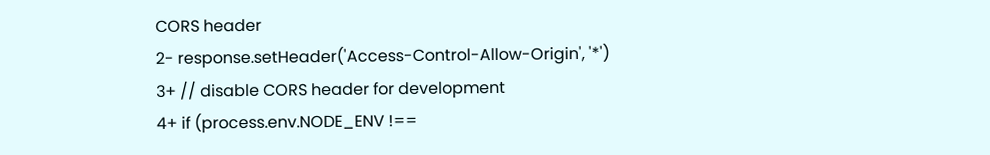CORS header
2- response.setHeader('Access-Control-Allow-Origin', '*')
3+ // disable CORS header for development
4+ if (process.env.NODE_ENV !==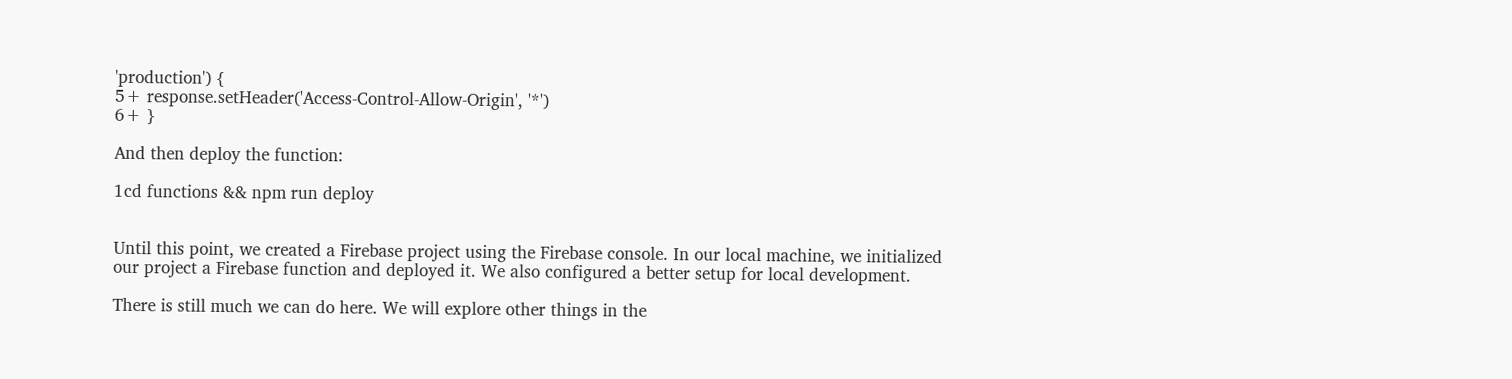'production') {
5+ response.setHeader('Access-Control-Allow-Origin', '*')
6+ }

And then deploy the function:

1cd functions && npm run deploy


Until this point, we created a Firebase project using the Firebase console. In our local machine, we initialized our project a Firebase function and deployed it. We also configured a better setup for local development.

There is still much we can do here. We will explore other things in the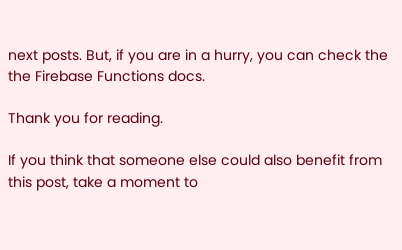next posts. But, if you are in a hurry, you can check the the Firebase Functions docs.

Thank you for reading.

If you think that someone else could also benefit from this post, take a moment to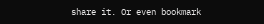share it. Or even bookmark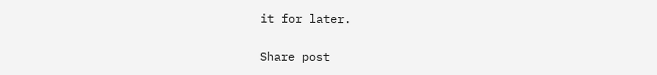it for later.

Share post